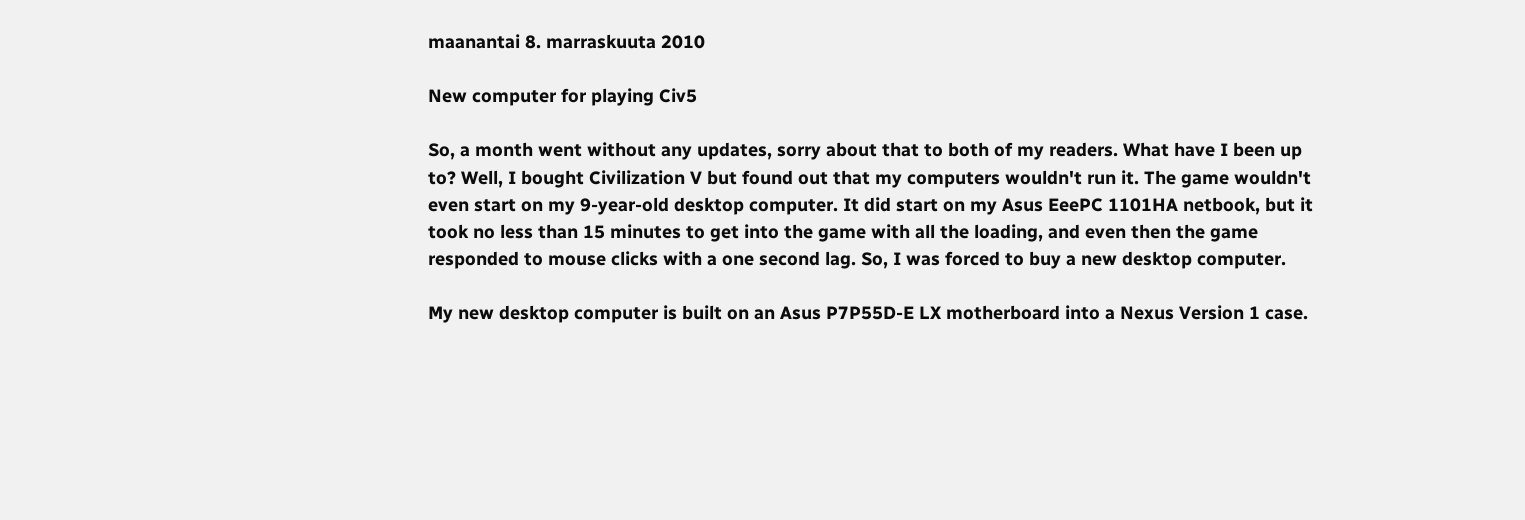maanantai 8. marraskuuta 2010

New computer for playing Civ5

So, a month went without any updates, sorry about that to both of my readers. What have I been up to? Well, I bought Civilization V but found out that my computers wouldn't run it. The game wouldn't even start on my 9-year-old desktop computer. It did start on my Asus EeePC 1101HA netbook, but it took no less than 15 minutes to get into the game with all the loading, and even then the game responded to mouse clicks with a one second lag. So, I was forced to buy a new desktop computer.

My new desktop computer is built on an Asus P7P55D-E LX motherboard into a Nexus Version 1 case.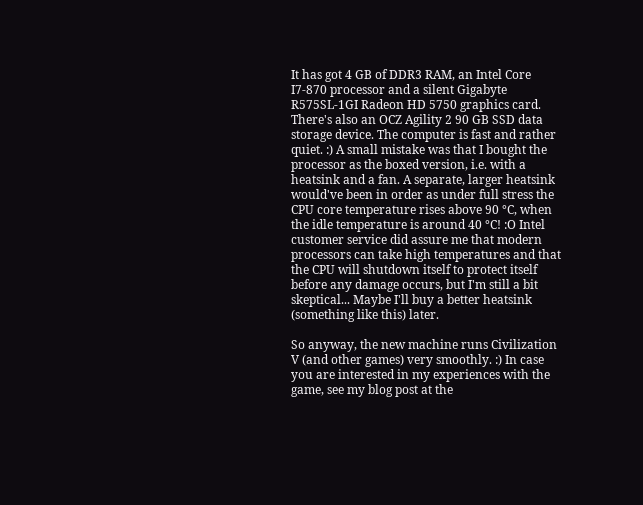It has got 4 GB of DDR3 RAM, an Intel Core I7-870 processor and a silent Gigabyte R575SL-1GI Radeon HD 5750 graphics card. There's also an OCZ Agility 2 90 GB SSD data storage device. The computer is fast and rather quiet. :) A small mistake was that I bought the processor as the boxed version, i.e. with a heatsink and a fan. A separate, larger heatsink would've been in order as under full stress the CPU core temperature rises above 90 °C, when the idle temperature is around 40 °C! :O Intel customer service did assure me that modern processors can take high temperatures and that the CPU will shutdown itself to protect itself before any damage occurs, but I'm still a bit skeptical... Maybe I'll buy a better heatsink (something like this) later.

So anyway, the new machine runs Civilization V (and other games) very smoothly. :) In case you are interested in my experiences with the game, see my blog post at the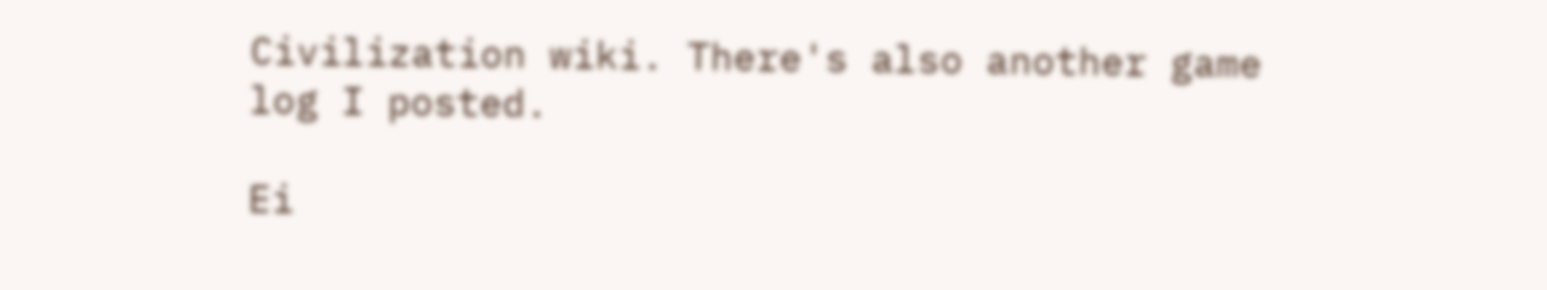Civilization wiki. There's also another game log I posted.

Ei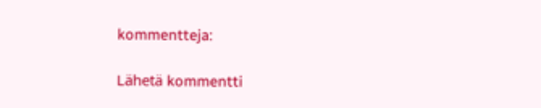kommentteja:

Lähetä kommentti